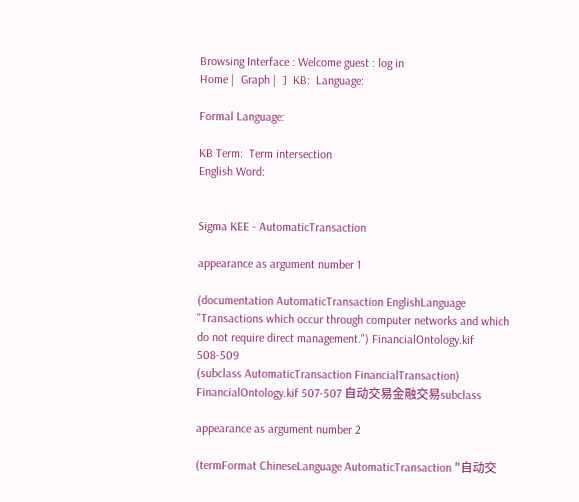Browsing Interface : Welcome guest : log in
Home |  Graph |  ]  KB:  Language:

Formal Language:

KB Term:  Term intersection
English Word:


Sigma KEE - AutomaticTransaction

appearance as argument number 1

(documentation AutomaticTransaction EnglishLanguage "Transactions which occur through computer networks and which do not require direct management.") FinancialOntology.kif 508-509
(subclass AutomaticTransaction FinancialTransaction) FinancialOntology.kif 507-507 自动交易金融交易subclass

appearance as argument number 2

(termFormat ChineseLanguage AutomaticTransaction "自动交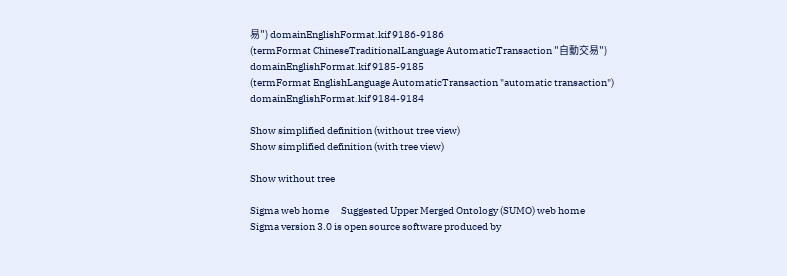易") domainEnglishFormat.kif 9186-9186
(termFormat ChineseTraditionalLanguage AutomaticTransaction "自動交易") domainEnglishFormat.kif 9185-9185
(termFormat EnglishLanguage AutomaticTransaction "automatic transaction") domainEnglishFormat.kif 9184-9184

Show simplified definition (without tree view)
Show simplified definition (with tree view)

Show without tree

Sigma web home      Suggested Upper Merged Ontology (SUMO) web home
Sigma version 3.0 is open source software produced by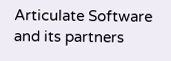Articulate Software and its partners